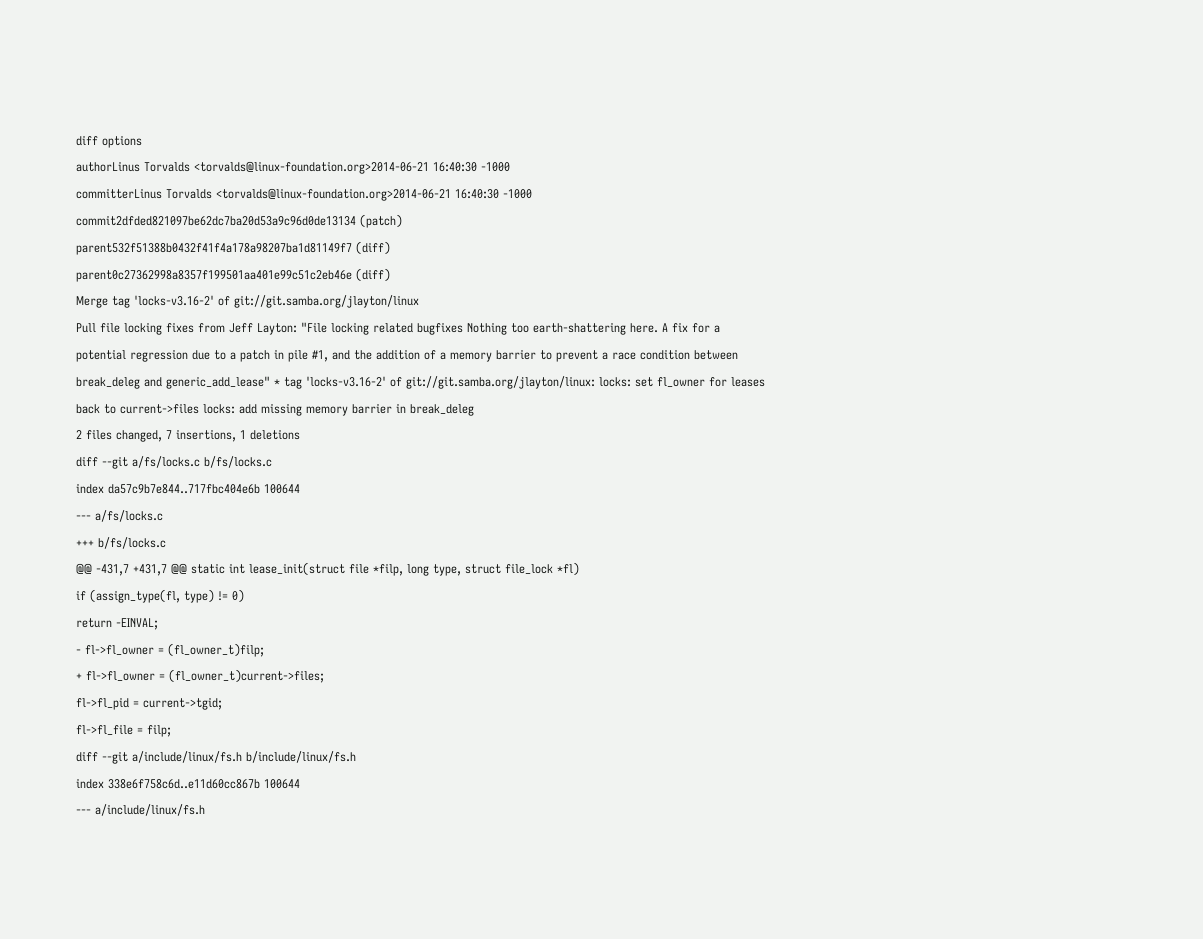diff options
authorLinus Torvalds <torvalds@linux-foundation.org>2014-06-21 16:40:30 -1000
committerLinus Torvalds <torvalds@linux-foundation.org>2014-06-21 16:40:30 -1000
commit2dfded821097be62dc7ba20d53a9c96d0de13134 (patch)
parent532f51388b0432f41f4a178a98207ba1d81149f7 (diff)
parent0c27362998a8357f199501aa401e99c51c2eb46e (diff)
Merge tag 'locks-v3.16-2' of git://git.samba.org/jlayton/linux
Pull file locking fixes from Jeff Layton: "File locking related bugfixes Nothing too earth-shattering here. A fix for a potential regression due to a patch in pile #1, and the addition of a memory barrier to prevent a race condition between break_deleg and generic_add_lease" * tag 'locks-v3.16-2' of git://git.samba.org/jlayton/linux: locks: set fl_owner for leases back to current->files locks: add missing memory barrier in break_deleg
2 files changed, 7 insertions, 1 deletions
diff --git a/fs/locks.c b/fs/locks.c
index da57c9b7e844..717fbc404e6b 100644
--- a/fs/locks.c
+++ b/fs/locks.c
@@ -431,7 +431,7 @@ static int lease_init(struct file *filp, long type, struct file_lock *fl)
if (assign_type(fl, type) != 0)
return -EINVAL;
- fl->fl_owner = (fl_owner_t)filp;
+ fl->fl_owner = (fl_owner_t)current->files;
fl->fl_pid = current->tgid;
fl->fl_file = filp;
diff --git a/include/linux/fs.h b/include/linux/fs.h
index 338e6f758c6d..e11d60cc867b 100644
--- a/include/linux/fs.h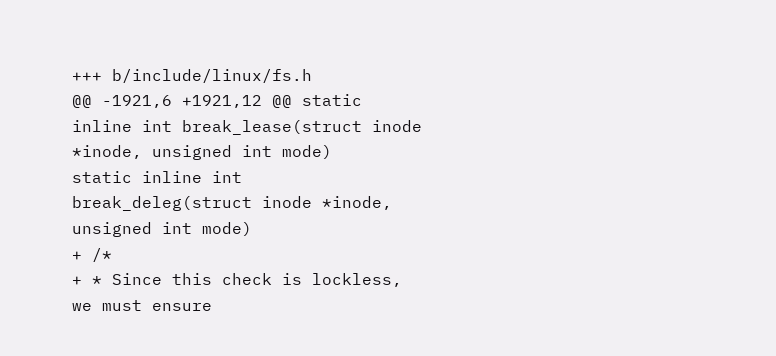+++ b/include/linux/fs.h
@@ -1921,6 +1921,12 @@ static inline int break_lease(struct inode *inode, unsigned int mode)
static inline int break_deleg(struct inode *inode, unsigned int mode)
+ /*
+ * Since this check is lockless, we must ensure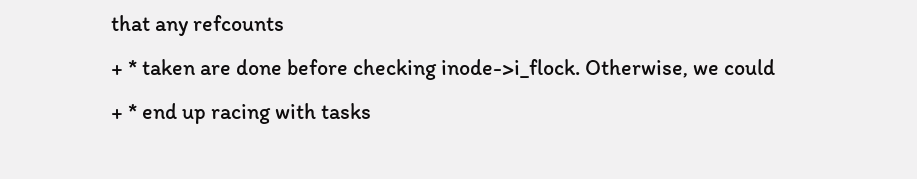that any refcounts
+ * taken are done before checking inode->i_flock. Otherwise, we could
+ * end up racing with tasks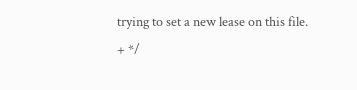trying to set a new lease on this file.
+ */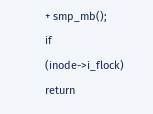+ smp_mb();
if (inode->i_flock)
return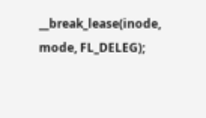__break_lease(inode, mode, FL_DELEG);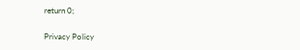return 0;

Privacy Policy